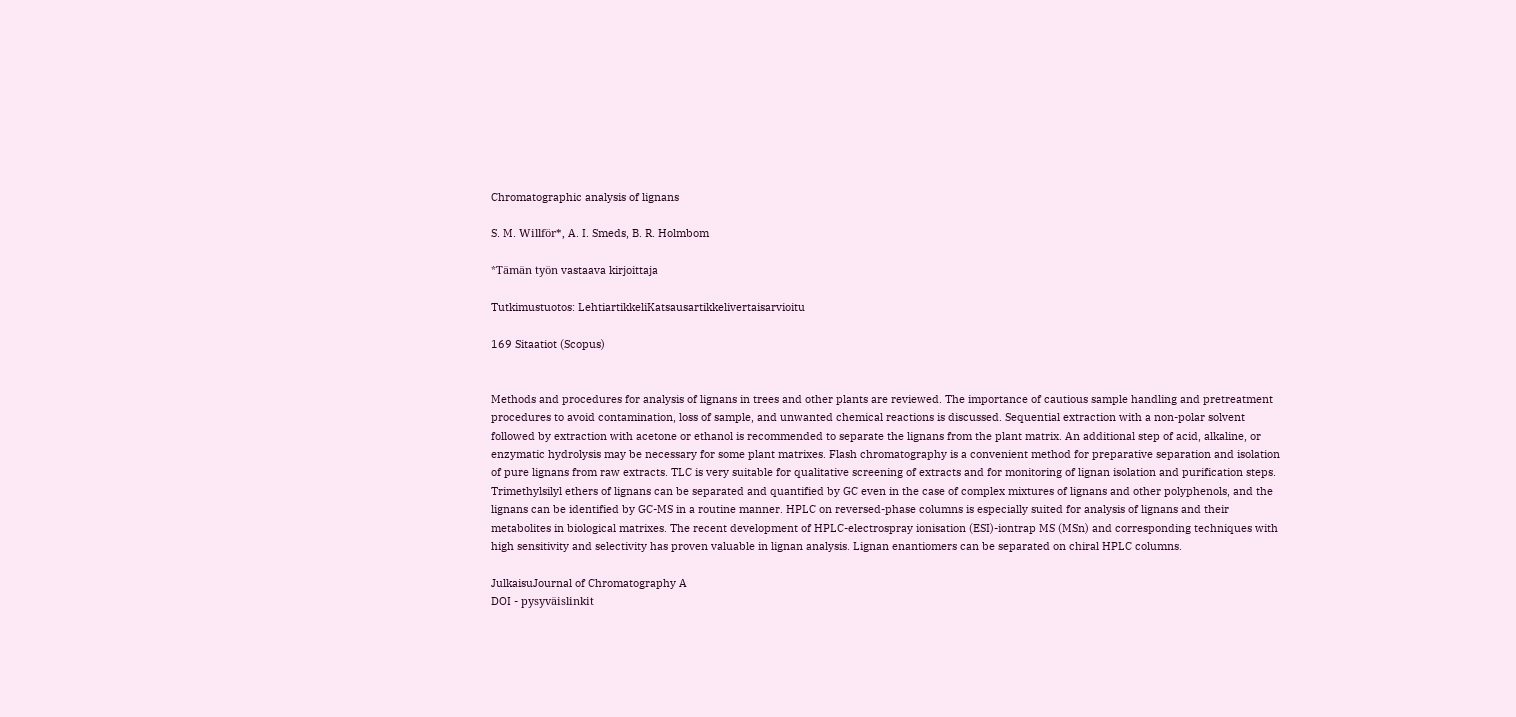Chromatographic analysis of lignans

S. M. Willför*, A. I. Smeds, B. R. Holmbom

*Tämän työn vastaava kirjoittaja

Tutkimustuotos: LehtiartikkeliKatsausartikkelivertaisarvioitu

169 Sitaatiot (Scopus)


Methods and procedures for analysis of lignans in trees and other plants are reviewed. The importance of cautious sample handling and pretreatment procedures to avoid contamination, loss of sample, and unwanted chemical reactions is discussed. Sequential extraction with a non-polar solvent followed by extraction with acetone or ethanol is recommended to separate the lignans from the plant matrix. An additional step of acid, alkaline, or enzymatic hydrolysis may be necessary for some plant matrixes. Flash chromatography is a convenient method for preparative separation and isolation of pure lignans from raw extracts. TLC is very suitable for qualitative screening of extracts and for monitoring of lignan isolation and purification steps. Trimethylsilyl ethers of lignans can be separated and quantified by GC even in the case of complex mixtures of lignans and other polyphenols, and the lignans can be identified by GC-MS in a routine manner. HPLC on reversed-phase columns is especially suited for analysis of lignans and their metabolites in biological matrixes. The recent development of HPLC-electrospray ionisation (ESI)-iontrap MS (MSn) and corresponding techniques with high sensitivity and selectivity has proven valuable in lignan analysis. Lignan enantiomers can be separated on chiral HPLC columns.

JulkaisuJournal of Chromatography A
DOI - pysyväislinkit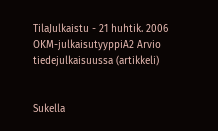TilaJulkaistu - 21 huhtik. 2006
OKM-julkaisutyyppiA2 Arvio tiedejulkaisuussa (artikkeli)


Sukella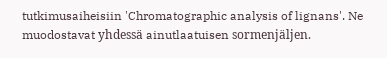tutkimusaiheisiin 'Chromatographic analysis of lignans'. Ne muodostavat yhdessä ainutlaatuisen sormenjäljen.